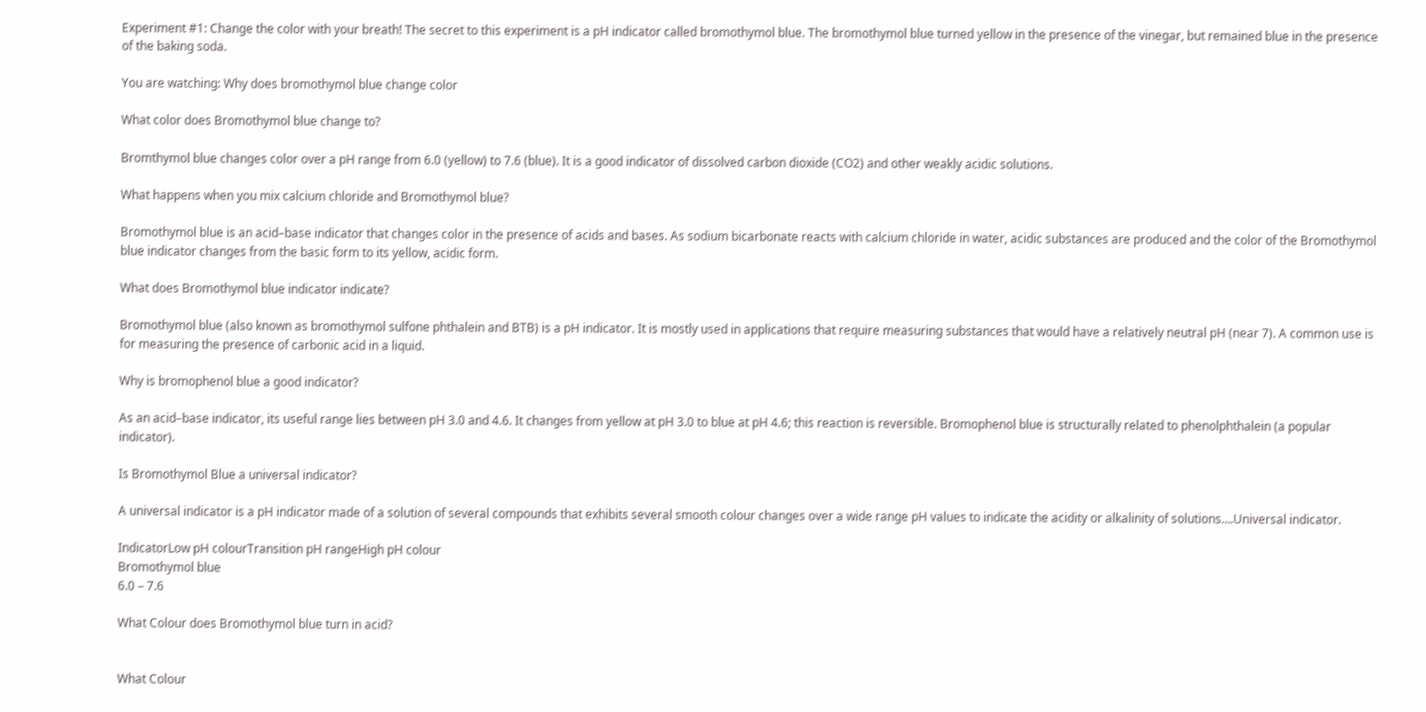Experiment #1: Change the color with your breath! The secret to this experiment is a pH indicator called bromothymol blue. The bromothymol blue turned yellow in the presence of the vinegar, but remained blue in the presence of the baking soda.

You are watching: Why does bromothymol blue change color

What color does Bromothymol blue change to?

Bromthymol blue changes color over a pH range from 6.0 (yellow) to 7.6 (blue). It is a good indicator of dissolved carbon dioxide (CO2) and other weakly acidic solutions.

What happens when you mix calcium chloride and Bromothymol blue?

Bromothymol blue is an acid–base indicator that changes color in the presence of acids and bases. As sodium bicarbonate reacts with calcium chloride in water, acidic substances are produced and the color of the Bromothymol blue indicator changes from the basic form to its yellow, acidic form.

What does Bromothymol blue indicator indicate?

Bromothymol blue (also known as bromothymol sulfone phthalein and BTB) is a pH indicator. It is mostly used in applications that require measuring substances that would have a relatively neutral pH (near 7). A common use is for measuring the presence of carbonic acid in a liquid.

Why is bromophenol blue a good indicator?

As an acid–base indicator, its useful range lies between pH 3.0 and 4.6. It changes from yellow at pH 3.0 to blue at pH 4.6; this reaction is reversible. Bromophenol blue is structurally related to phenolphthalein (a popular indicator).

Is Bromothymol Blue a universal indicator?

A universal indicator is a pH indicator made of a solution of several compounds that exhibits several smooth colour changes over a wide range pH values to indicate the acidity or alkalinity of solutions….Universal indicator.

IndicatorLow pH colourTransition pH rangeHigh pH colour
Bromothymol blue
6.0 – 7.6

What Colour does Bromothymol blue turn in acid?


What Colour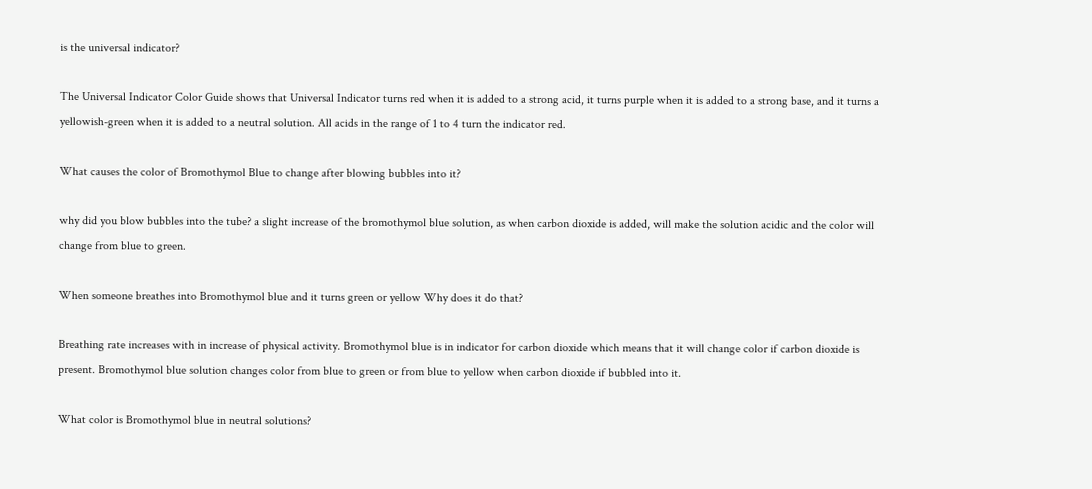is the universal indicator?

The Universal Indicator Color Guide shows that Universal Indicator turns red when it is added to a strong acid, it turns purple when it is added to a strong base, and it turns a yellowish-green when it is added to a neutral solution. All acids in the range of 1 to 4 turn the indicator red.

What causes the color of Bromothymol Blue to change after blowing bubbles into it?

why did you blow bubbles into the tube? a slight increase of the bromothymol blue solution, as when carbon dioxide is added, will make the solution acidic and the color will change from blue to green.

When someone breathes into Bromothymol blue and it turns green or yellow Why does it do that?

Breathing rate increases with in increase of physical activity. Bromothymol blue is in indicator for carbon dioxide which means that it will change color if carbon dioxide is present. Bromothymol blue solution changes color from blue to green or from blue to yellow when carbon dioxide if bubbled into it.

What color is Bromothymol blue in neutral solutions?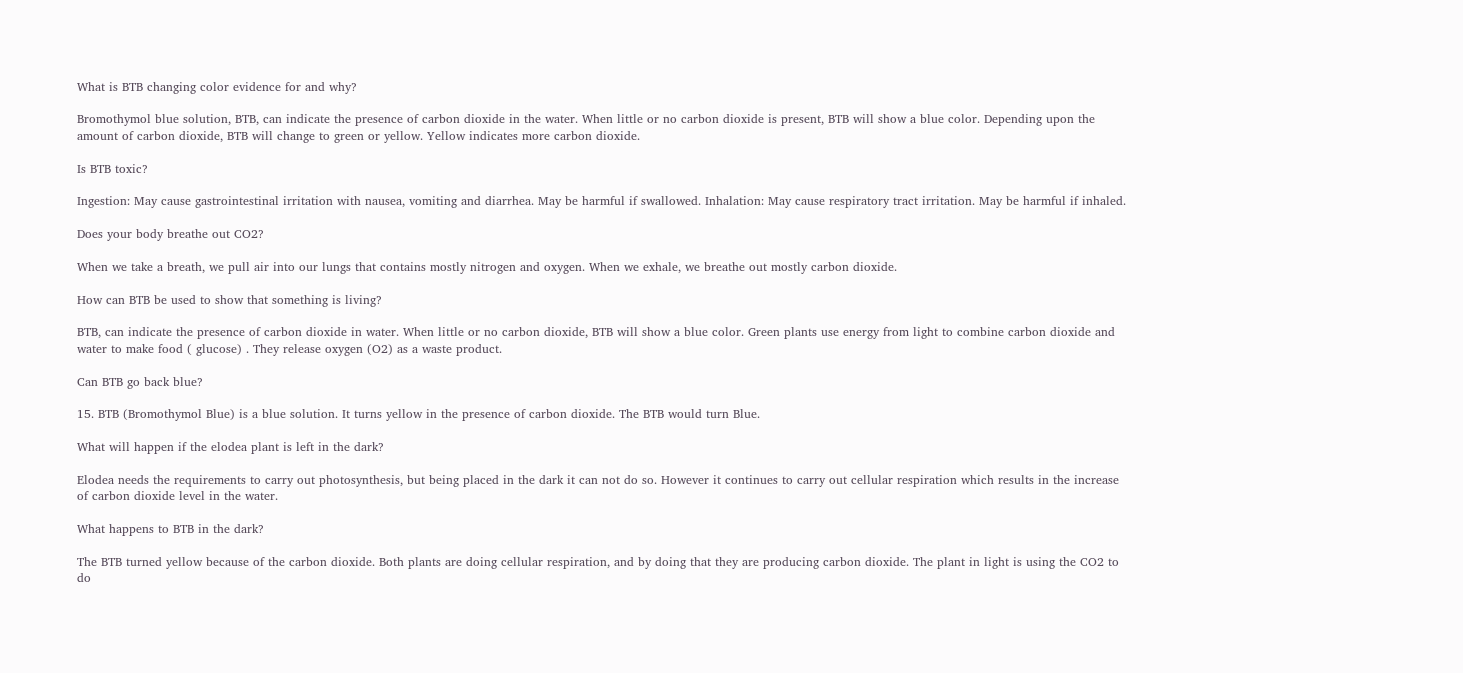What is BTB changing color evidence for and why?

Bromothymol blue solution, BTB, can indicate the presence of carbon dioxide in the water. When little or no carbon dioxide is present, BTB will show a blue color. Depending upon the amount of carbon dioxide, BTB will change to green or yellow. Yellow indicates more carbon dioxide.

Is BTB toxic?

Ingestion: May cause gastrointestinal irritation with nausea, vomiting and diarrhea. May be harmful if swallowed. Inhalation: May cause respiratory tract irritation. May be harmful if inhaled.

Does your body breathe out CO2?

When we take a breath, we pull air into our lungs that contains mostly nitrogen and oxygen. When we exhale, we breathe out mostly carbon dioxide.

How can BTB be used to show that something is living?

BTB, can indicate the presence of carbon dioxide in water. When little or no carbon dioxide, BTB will show a blue color. Green plants use energy from light to combine carbon dioxide and water to make food ( glucose) . They release oxygen (O2) as a waste product.

Can BTB go back blue?

15. BTB (Bromothymol Blue) is a blue solution. It turns yellow in the presence of carbon dioxide. The BTB would turn Blue.

What will happen if the elodea plant is left in the dark?

Elodea needs the requirements to carry out photosynthesis, but being placed in the dark it can not do so. However it continues to carry out cellular respiration which results in the increase of carbon dioxide level in the water.

What happens to BTB in the dark?

The BTB turned yellow because of the carbon dioxide. Both plants are doing cellular respiration, and by doing that they are producing carbon dioxide. The plant in light is using the CO2 to do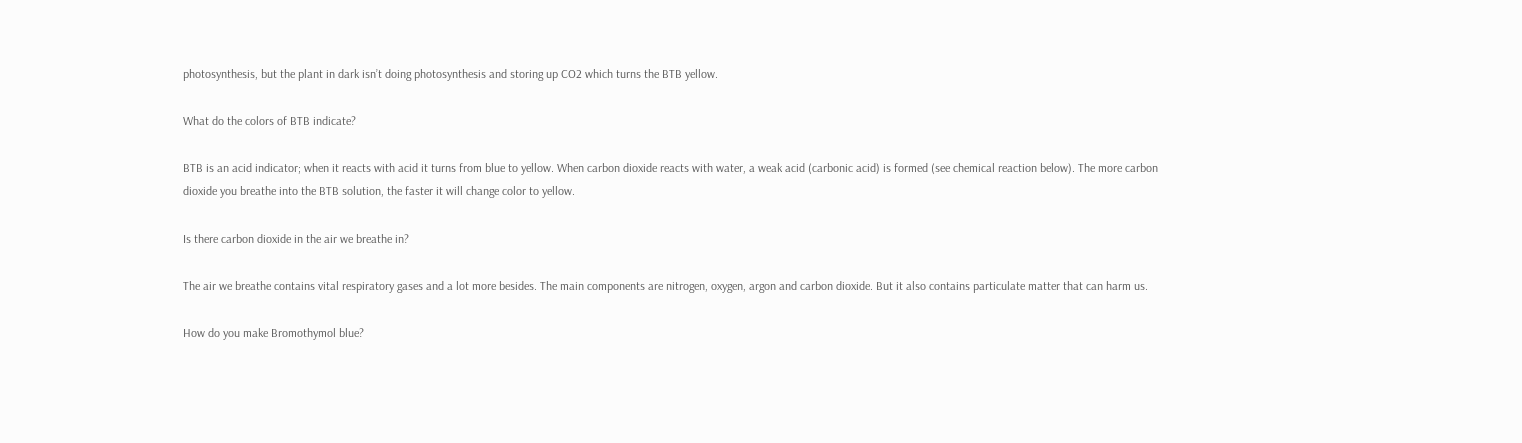photosynthesis, but the plant in dark isn’t doing photosynthesis and storing up CO2 which turns the BTB yellow.

What do the colors of BTB indicate?

BTB is an acid indicator; when it reacts with acid it turns from blue to yellow. When carbon dioxide reacts with water, a weak acid (carbonic acid) is formed (see chemical reaction below). The more carbon dioxide you breathe into the BTB solution, the faster it will change color to yellow.

Is there carbon dioxide in the air we breathe in?

The air we breathe contains vital respiratory gases and a lot more besides. The main components are nitrogen, oxygen, argon and carbon dioxide. But it also contains particulate matter that can harm us.

How do you make Bromothymol blue?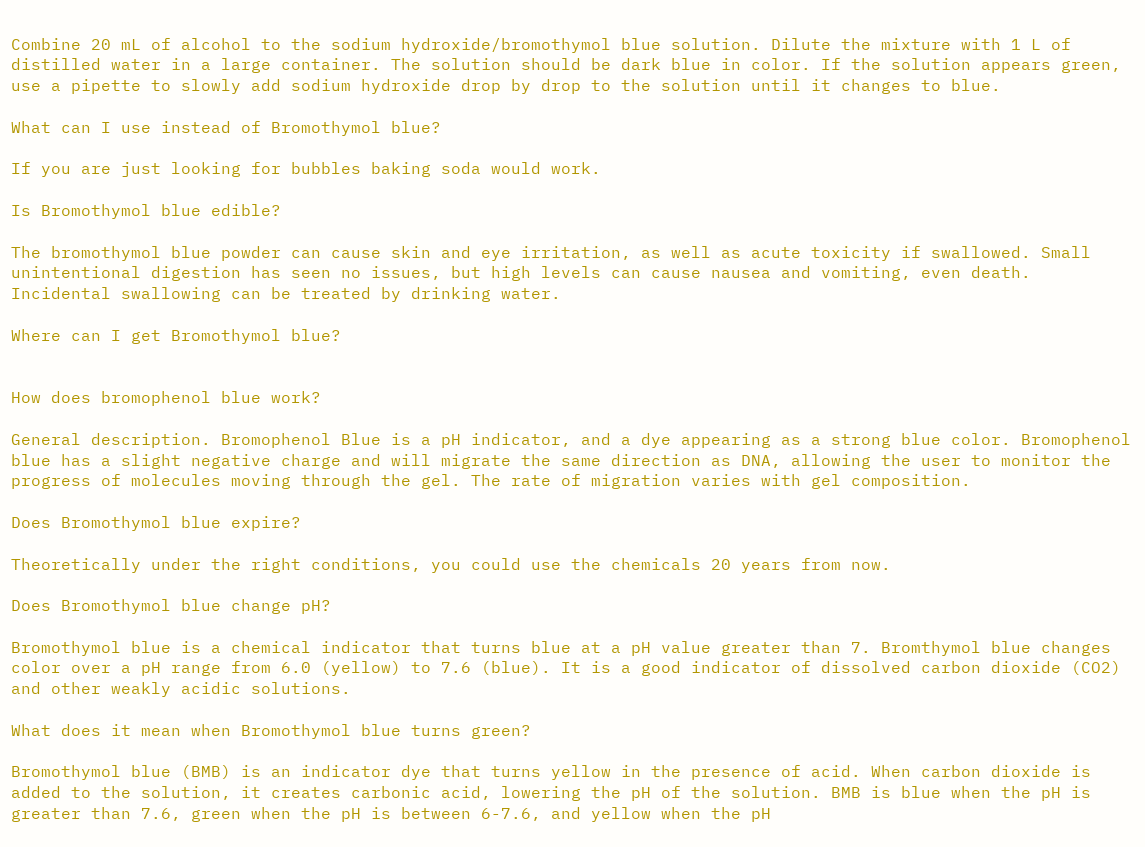Combine 20 mL of alcohol to the sodium hydroxide/bromothymol blue solution. Dilute the mixture with 1 L of distilled water in a large container. The solution should be dark blue in color. If the solution appears green, use a pipette to slowly add sodium hydroxide drop by drop to the solution until it changes to blue.

What can I use instead of Bromothymol blue?

If you are just looking for bubbles baking soda would work.

Is Bromothymol blue edible?

The bromothymol blue powder can cause skin and eye irritation, as well as acute toxicity if swallowed. Small unintentional digestion has seen no issues, but high levels can cause nausea and vomiting, even death. Incidental swallowing can be treated by drinking water.

Where can I get Bromothymol blue?


How does bromophenol blue work?

General description. Bromophenol Blue is a pH indicator, and a dye appearing as a strong blue color. Bromophenol blue has a slight negative charge and will migrate the same direction as DNA, allowing the user to monitor the progress of molecules moving through the gel. The rate of migration varies with gel composition.

Does Bromothymol blue expire?

Theoretically under the right conditions, you could use the chemicals 20 years from now.

Does Bromothymol blue change pH?

Bromothymol blue is a chemical indicator that turns blue at a pH value greater than 7. Bromthymol blue changes color over a pH range from 6.0 (yellow) to 7.6 (blue). It is a good indicator of dissolved carbon dioxide (CO2) and other weakly acidic solutions.

What does it mean when Bromothymol blue turns green?

Bromothymol blue (BMB) is an indicator dye that turns yellow in the presence of acid. When carbon dioxide is added to the solution, it creates carbonic acid, lowering the pH of the solution. BMB is blue when the pH is greater than 7.6, green when the pH is between 6-7.6, and yellow when the pH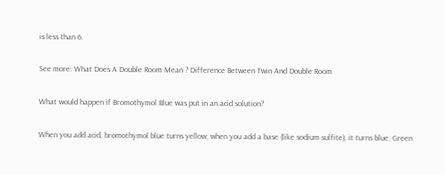is less than 6.

See more: What Does A Double Room Mean ? Difference Between Twin And Double Room

What would happen if Bromothymol Blue was put in an acid solution?

When you add acid, bromothymol blue turns yellow; when you add a base (like sodium sulfite), it turns blue. Green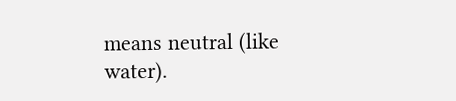means neutral (like water).